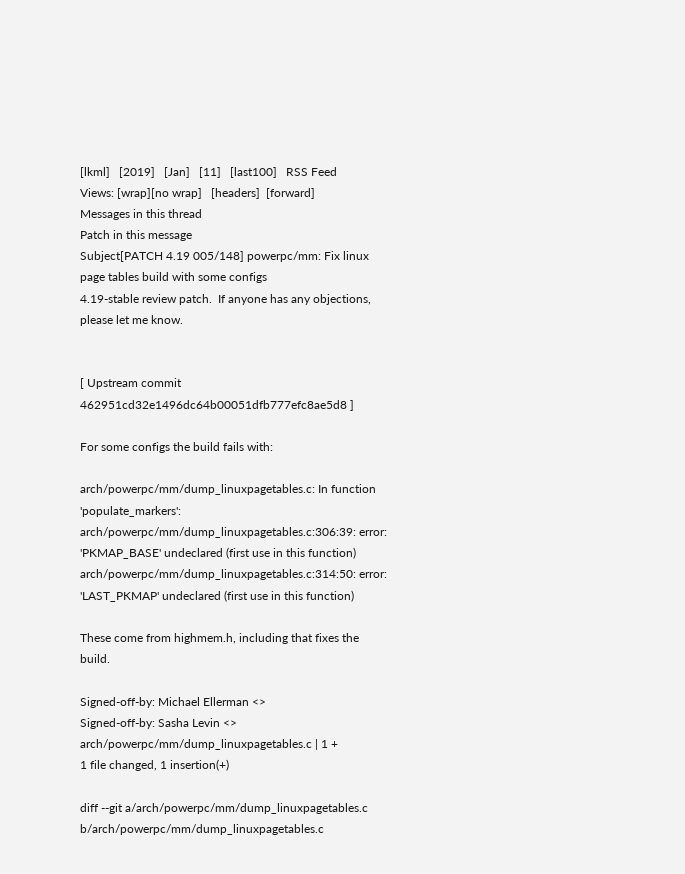[lkml]   [2019]   [Jan]   [11]   [last100]   RSS Feed
Views: [wrap][no wrap]   [headers]  [forward]
Messages in this thread
Patch in this message
Subject[PATCH 4.19 005/148] powerpc/mm: Fix linux page tables build with some configs
4.19-stable review patch.  If anyone has any objections, please let me know.


[ Upstream commit 462951cd32e1496dc64b00051dfb777efc8ae5d8 ]

For some configs the build fails with:

arch/powerpc/mm/dump_linuxpagetables.c: In function 'populate_markers':
arch/powerpc/mm/dump_linuxpagetables.c:306:39: error: 'PKMAP_BASE' undeclared (first use in this function)
arch/powerpc/mm/dump_linuxpagetables.c:314:50: error: 'LAST_PKMAP' undeclared (first use in this function)

These come from highmem.h, including that fixes the build.

Signed-off-by: Michael Ellerman <>
Signed-off-by: Sasha Levin <>
arch/powerpc/mm/dump_linuxpagetables.c | 1 +
1 file changed, 1 insertion(+)

diff --git a/arch/powerpc/mm/dump_linuxpagetables.c b/arch/powerpc/mm/dump_linuxpagetables.c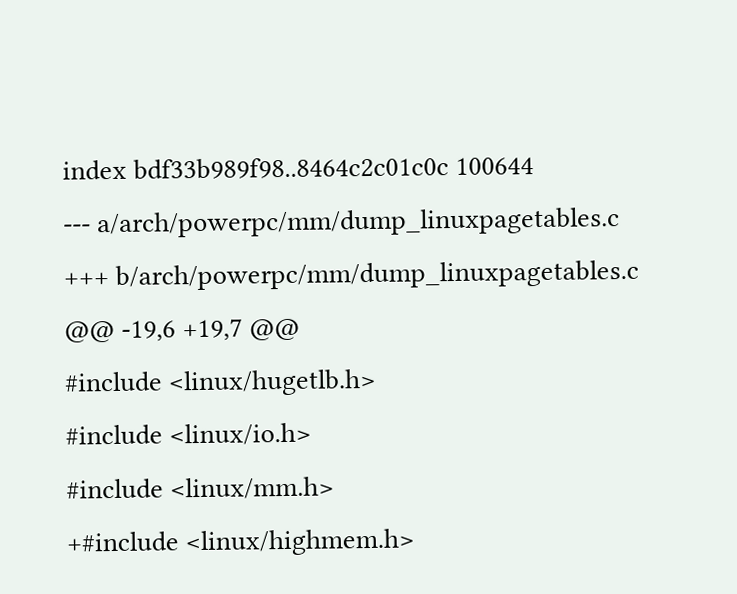index bdf33b989f98..8464c2c01c0c 100644
--- a/arch/powerpc/mm/dump_linuxpagetables.c
+++ b/arch/powerpc/mm/dump_linuxpagetables.c
@@ -19,6 +19,7 @@
#include <linux/hugetlb.h>
#include <linux/io.h>
#include <linux/mm.h>
+#include <linux/highmem.h>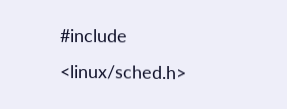#include <linux/sched.h>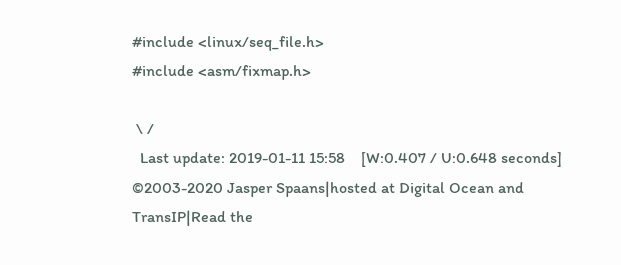#include <linux/seq_file.h>
#include <asm/fixmap.h>

 \ /
  Last update: 2019-01-11 15:58    [W:0.407 / U:0.648 seconds]
©2003-2020 Jasper Spaans|hosted at Digital Ocean and TransIP|Read the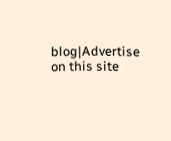blog|Advertise on this site